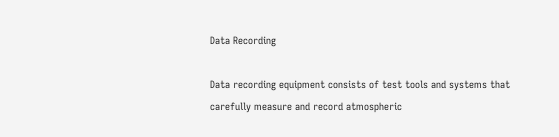Data Recording

Data recording equipment consists of test tools and systems that carefully measure and record atmospheric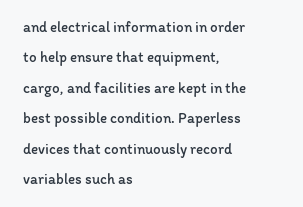and electrical information in order to help ensure that equipment, cargo, and facilities are kept in the best possible condition. Paperless devices that continuously record variables such as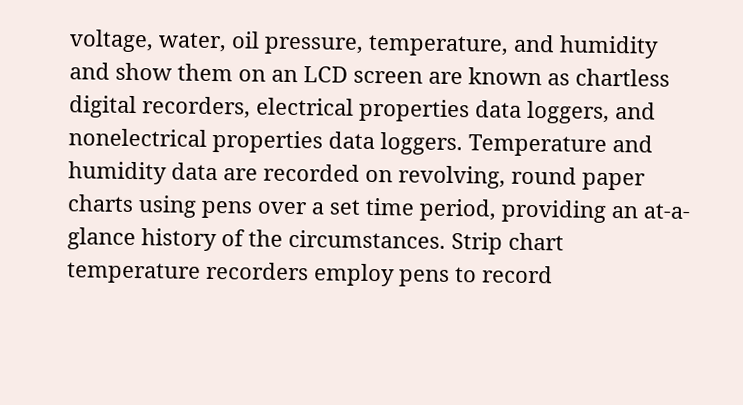voltage, water, oil pressure, temperature, and humidity and show them on an LCD screen are known as chartless digital recorders, electrical properties data loggers, and nonelectrical properties data loggers. Temperature and humidity data are recorded on revolving, round paper charts using pens over a set time period, providing an at-a-glance history of the circumstances. Strip chart temperature recorders employ pens to record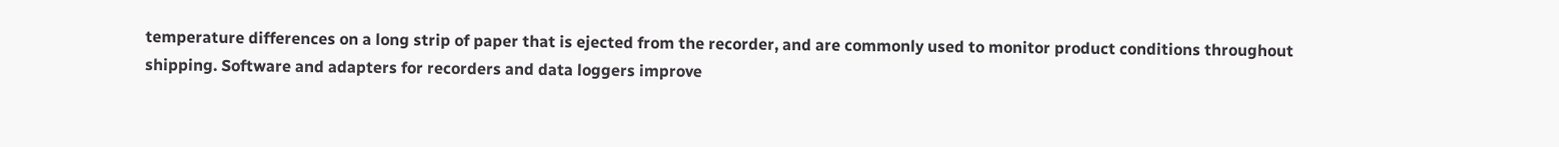temperature differences on a long strip of paper that is ejected from the recorder, and are commonly used to monitor product conditions throughout shipping. Software and adapters for recorders and data loggers improve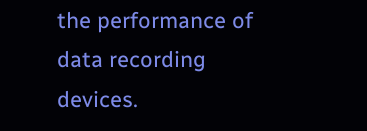the performance of data recording devices.